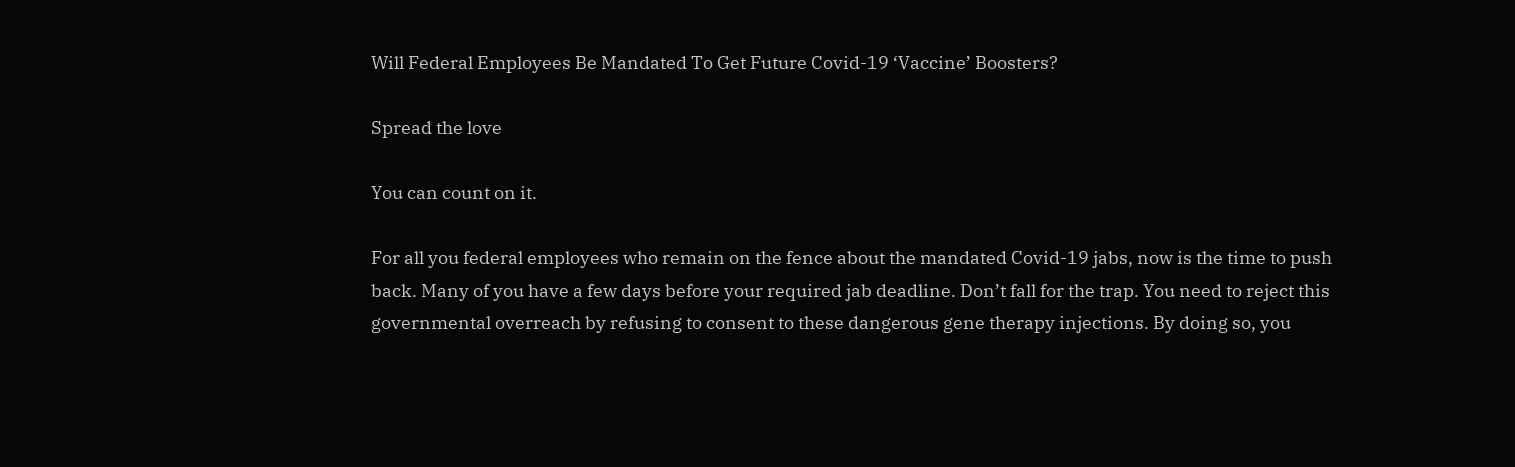Will Federal Employees Be Mandated To Get Future Covid-19 ‘Vaccine’ Boosters?

Spread the love

You can count on it.

For all you federal employees who remain on the fence about the mandated Covid-19 jabs, now is the time to push back. Many of you have a few days before your required jab deadline. Don’t fall for the trap. You need to reject this governmental overreach by refusing to consent to these dangerous gene therapy injections. By doing so, you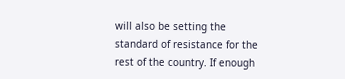will also be setting the standard of resistance for the rest of the country. If enough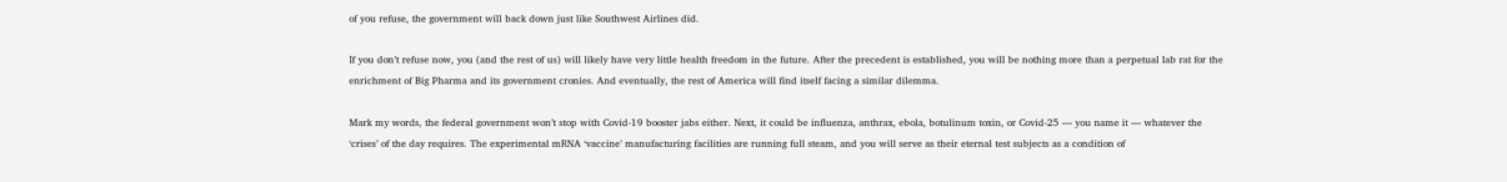of you refuse, the government will back down just like Southwest Airlines did.

If you don’t refuse now, you (and the rest of us) will likely have very little health freedom in the future. After the precedent is established, you will be nothing more than a perpetual lab rat for the enrichment of Big Pharma and its government cronies. And eventually, the rest of America will find itself facing a similar dilemma.

Mark my words, the federal government won’t stop with Covid-19 booster jabs either. Next, it could be influenza, anthrax, ebola, botulinum toxin, or Covid-25 — you name it — whatever the ‘crises’ of the day requires. The experimental mRNA ‘vaccine’ manufacturing facilities are running full steam, and you will serve as their eternal test subjects as a condition of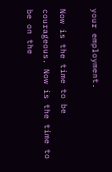your employment.

Now is the time to be courageous. Now is the time to be on the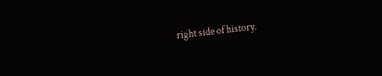right side of history.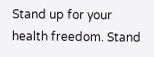Stand up for your health freedom. Stand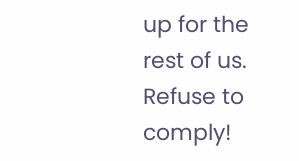up for the rest of us. Refuse to comply!